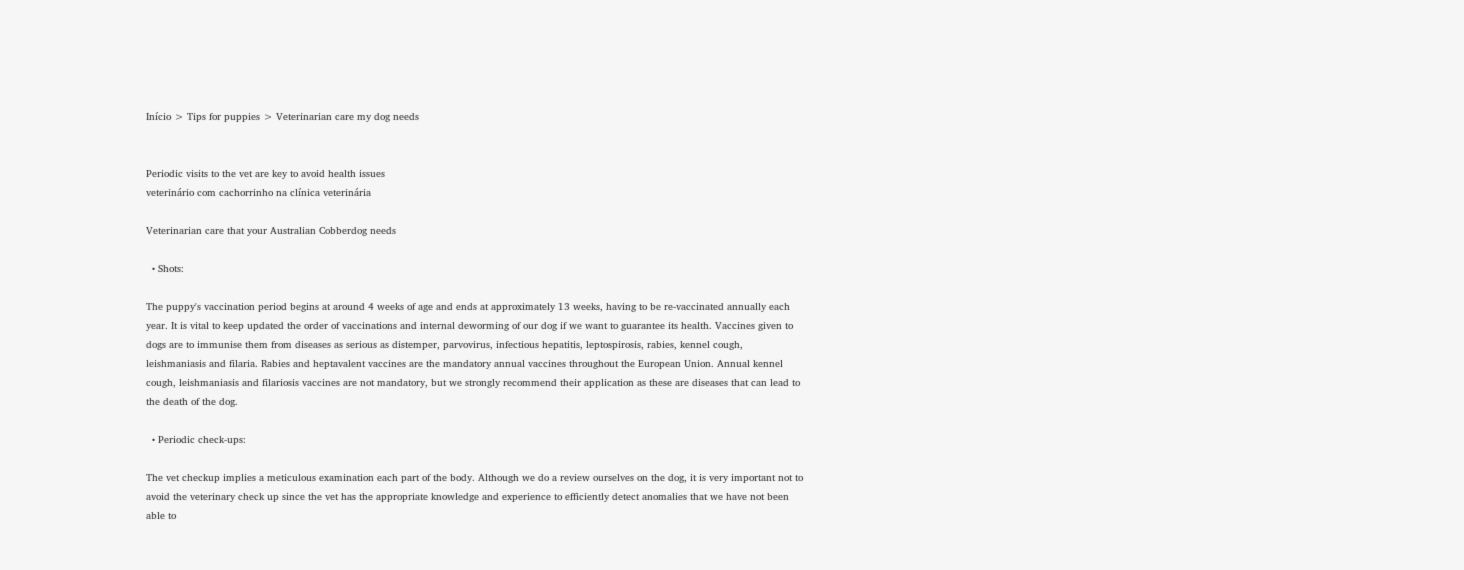Início > Tips for puppies > Veterinarian care my dog needs


Periodic visits to the vet are key to avoid health issues
veterinário com cachorrinho na clínica veterinária

Veterinarian care that your Australian Cobberdog needs

  • Shots:

The puppy's vaccination period begins at around 4 weeks of age and ends at approximately 13 weeks, having to be re-vaccinated annually each year. It is vital to keep updated the order of vaccinations and internal deworming of our dog if we want to guarantee its health. Vaccines given to dogs are to immunise them from diseases as serious as distemper, parvovirus, infectious hepatitis, leptospirosis, rabies, kennel cough, leishmaniasis and filaria. Rabies and heptavalent vaccines are the mandatory annual vaccines throughout the European Union. Annual kennel cough, leishmaniasis and filariosis vaccines are not mandatory, but we strongly recommend their application as these are diseases that can lead to the death of the dog.

  • Periodic check-ups:

The vet checkup implies a meticulous examination each part of the body. Although we do a review ourselves on the dog, it is very important not to avoid the veterinary check up since the vet has the appropriate knowledge and experience to efficiently detect anomalies that we have not been able to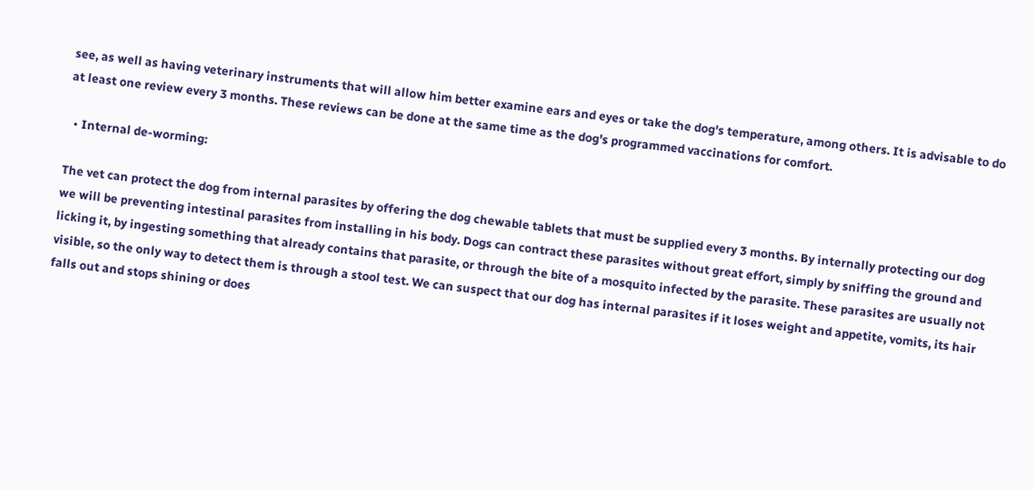see, as well as having veterinary instruments that will allow him better examine ears and eyes or take the dog's temperature, among others. It is advisable to do at least one review every 3 months. These reviews can be done at the same time as the dog's programmed vaccinations for comfort.

  • Internal de-worming:

The vet can protect the dog from internal parasites by offering the dog chewable tablets that must be supplied every 3 months. By internally protecting our dog we will be preventing intestinal parasites from installing in his body. Dogs can contract these parasites without great effort, simply by sniffing the ground and licking it, by ingesting something that already contains that parasite, or through the bite of a mosquito infected by the parasite. These parasites are usually not visible, so the only way to detect them is through a stool test. We can suspect that our dog has internal parasites if it loses weight and appetite, vomits, its hair falls out and stops shining or does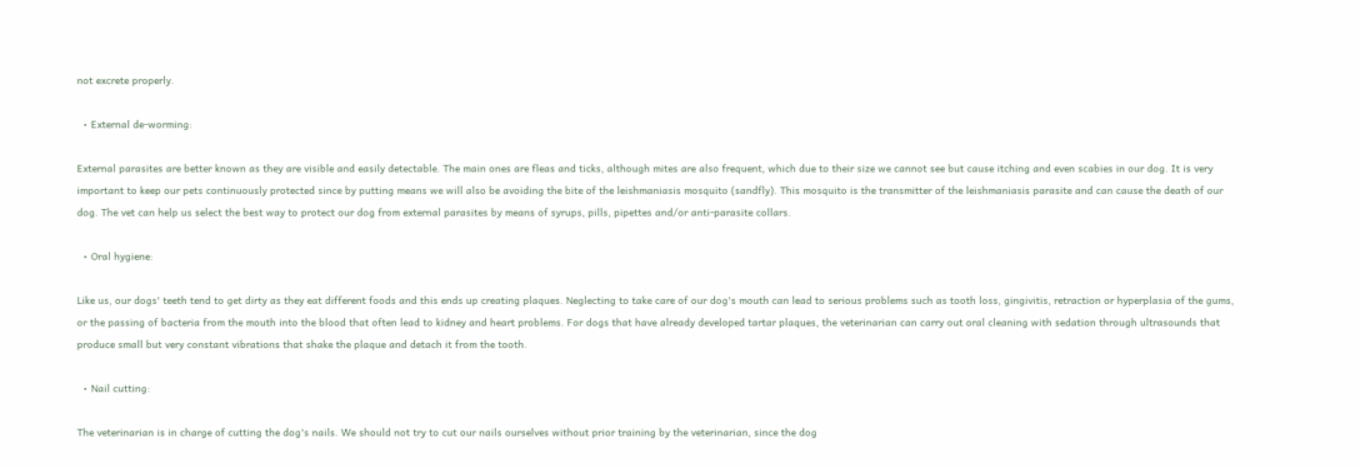not excrete properly.

  • External de-worming:

External parasites are better known as they are visible and easily detectable. The main ones are fleas and ticks, although mites are also frequent, which due to their size we cannot see but cause itching and even scabies in our dog. It is very important to keep our pets continuously protected since by putting means we will also be avoiding the bite of the leishmaniasis mosquito (sandfly). This mosquito is the transmitter of the leishmaniasis parasite and can cause the death of our dog. The vet can help us select the best way to protect our dog from external parasites by means of syrups, pills, pipettes and/or anti-parasite collars.

  • Oral hygiene:

Like us, our dogs' teeth tend to get dirty as they eat different foods and this ends up creating plaques. Neglecting to take care of our dog's mouth can lead to serious problems such as tooth loss, gingivitis, retraction or hyperplasia of the gums, or the passing of bacteria from the mouth into the blood that often lead to kidney and heart problems. For dogs that have already developed tartar plaques, the veterinarian can carry out oral cleaning with sedation through ultrasounds that produce small but very constant vibrations that shake the plaque and detach it from the tooth.

  • Nail cutting:

The veterinarian is in charge of cutting the dog's nails. We should not try to cut our nails ourselves without prior training by the veterinarian, since the dog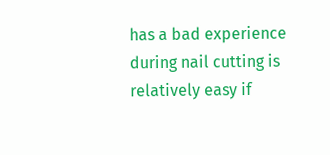has a bad experience during nail cutting is relatively easy if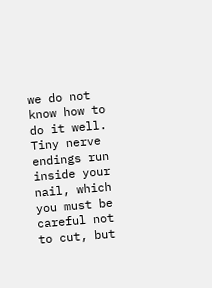we do not know how to do it well. Tiny nerve endings run inside your nail, which you must be careful not to cut, but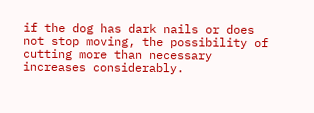if the dog has dark nails or does not stop moving, the possibility of cutting more than necessary increases considerably.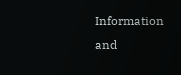Information and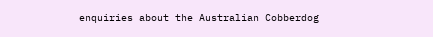enquiries about the Australian Cobberdog